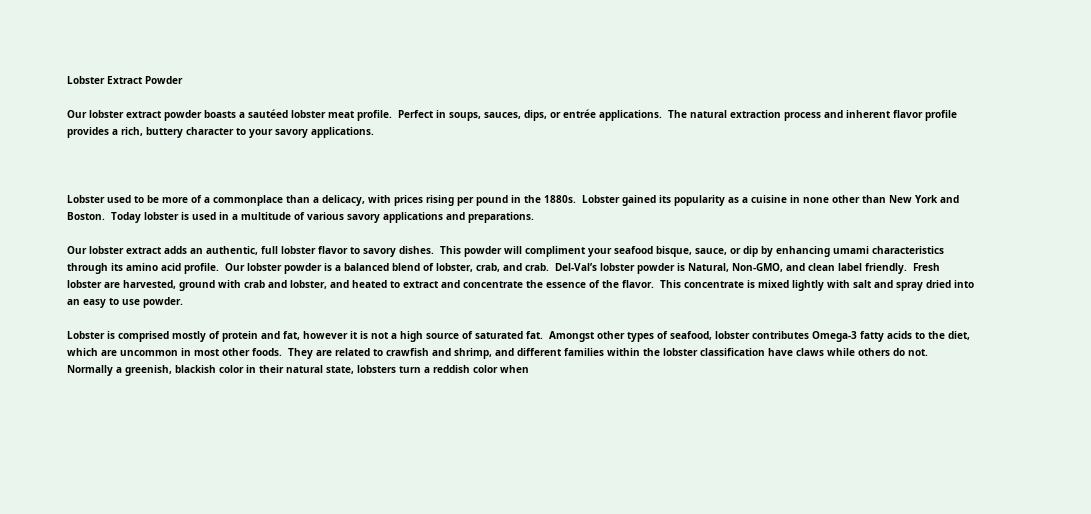Lobster Extract Powder

Our lobster extract powder boasts a sautéed lobster meat profile.  Perfect in soups, sauces, dips, or entrée applications.  The natural extraction process and inherent flavor profile provides a rich, buttery character to your savory applications.



Lobster used to be more of a commonplace than a delicacy, with prices rising per pound in the 1880s.  Lobster gained its popularity as a cuisine in none other than New York and Boston.  Today lobster is used in a multitude of various savory applications and preparations.

Our lobster extract adds an authentic, full lobster flavor to savory dishes.  This powder will compliment your seafood bisque, sauce, or dip by enhancing umami characteristics through its amino acid profile.  Our lobster powder is a balanced blend of lobster, crab, and crab.  Del-Val’s lobster powder is Natural, Non-GMO, and clean label friendly.  Fresh lobster are harvested, ground with crab and lobster, and heated to extract and concentrate the essence of the flavor.  This concentrate is mixed lightly with salt and spray dried into an easy to use powder.

Lobster is comprised mostly of protein and fat, however it is not a high source of saturated fat.  Amongst other types of seafood, lobster contributes Omega-3 fatty acids to the diet, which are uncommon in most other foods.  They are related to crawfish and shrimp, and different families within the lobster classification have claws while others do not.  Normally a greenish, blackish color in their natural state, lobsters turn a reddish color when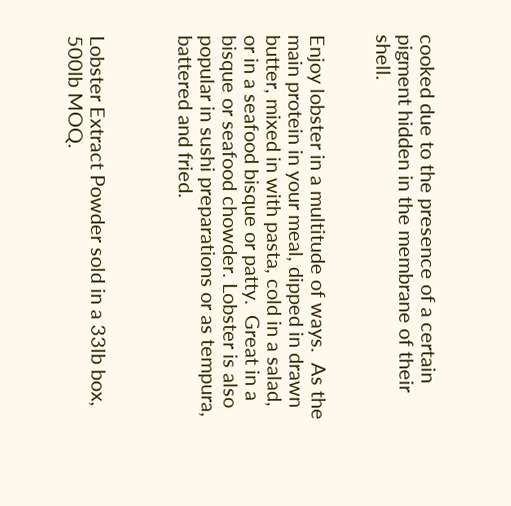cooked due to the presence of a certain pigment hidden in the membrane of their shell.


Enjoy lobster in a multitude of ways.  As the main protein in your meal, dipped in drawn butter, mixed in with pasta, cold in a salad, or in a seafood bisque or patty.  Great in a bisque or seafood chowder. Lobster is also popular in sushi preparations or as tempura, battered and fried.



Lobster Extract Powder sold in a 33lb box, 500lb MOQ.